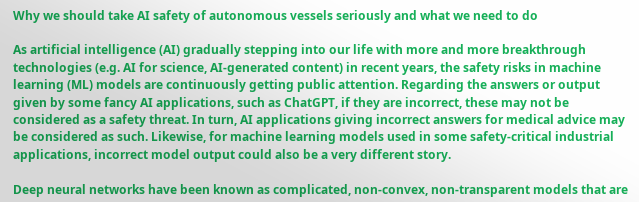Why we should take AI safety of autonomous vessels seriously and what we need to do

As artificial intelligence (AI) gradually stepping into our life with more and more breakthrough technologies (e.g. AI for science, AI-generated content) in recent years, the safety risks in machine learning (ML) models are continuously getting public attention. Regarding the answers or output given by some fancy AI applications, such as ChatGPT, if they are incorrect, these may not be considered as a safety threat. In turn, AI applications giving incorrect answers for medical advice may be considered as such. Likewise, for machine learning models used in some safety-critical industrial applications, incorrect model output could also be a very different story.

Deep neural networks have been known as complicated, non-convex, non-transparent models that are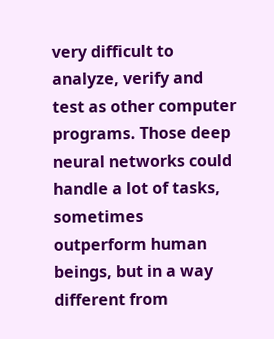very difficult to analyze, verify and test as other computer programs. Those deep neural networks could handle a lot of tasks, sometimes outperform human beings, but in a way different from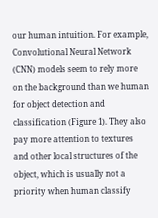our human intuition. For example, Convolutional Neural Network (CNN) models seem to rely more on the background than we human for object detection and classification (Figure 1). They also pay more attention to textures and other local structures of the object, which is usually not a priority when human classify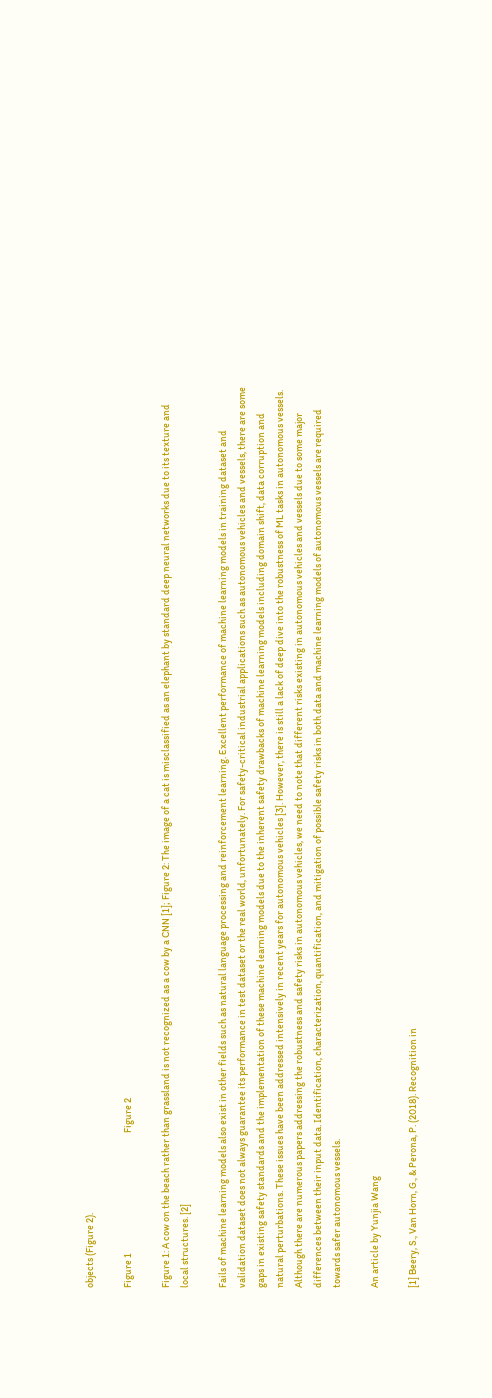objects (Figure 2).

Figure 1                                                            Figure 2

Figure 1: A cow on the beach rather than grassland is not recognized as a cow by a CNN [1]; Figure 2: The image of a cat is misclassified as an elephant by standard deep neural networks due to its texture and local structures. [2]

Fails of machine learning models also exist in other fields such as natural language processing and reinforcement learning. Excellent performance of machine learning models in training dataset and validation dataset does not always guarantee its performance in test dataset or the real world, unfortunately. For safety-critical industrial applications such as autonomous vehicles and vessels, there are some gaps in existing safety standards and the implementation of these machine learning models due to the inherent safety drawbacks of machine learning models including domain shift, data corruption and natural perturbations. These issues have been addressed intensively in recent years for autonomous vehicles [3]. However, there is still a lack of deep dive into the robustness of ML tasks in autonomous vessels. Although there are numerous papers addressing the robustness and safety risks in autonomous vehicles, we need to note that different risks existing in autonomous vehicles and vessels due to some major differences between their input data. Identification, characterization, quantification, and mitigation of possible safety risks in both data and machine learning models of autonomous vessels are required towards safer autonomous vessels.

An article by Yunjia Wang

[1] Beery, S., Van Horn, G., & Perona, P. (2018). Recognition in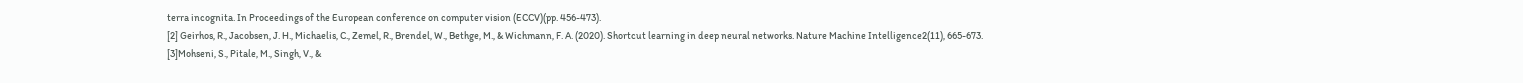terra incognita. In Proceedings of the European conference on computer vision (ECCV)(pp. 456-473).
[2] Geirhos, R., Jacobsen, J. H., Michaelis, C., Zemel, R., Brendel, W., Bethge, M., & Wichmann, F. A. (2020). Shortcut learning in deep neural networks. Nature Machine Intelligence2(11), 665-673.
[3]Mohseni, S., Pitale, M., Singh, V., &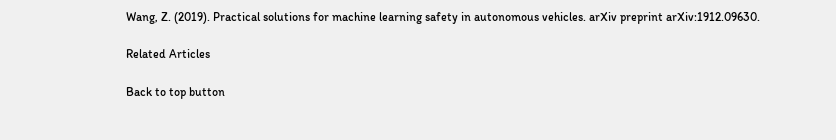Wang, Z. (2019). Practical solutions for machine learning safety in autonomous vehicles. arXiv preprint arXiv:1912.09630.

Related Articles

Back to top button